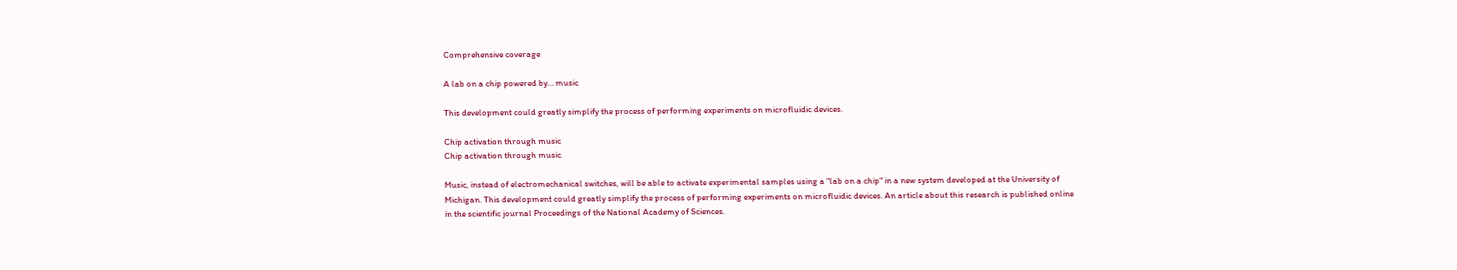Comprehensive coverage

A lab on a chip powered by… music

This development could greatly simplify the process of performing experiments on microfluidic devices.

Chip activation through music
Chip activation through music

Music, instead of electromechanical switches, will be able to activate experimental samples using a "lab on a chip" in a new system developed at the University of Michigan. This development could greatly simplify the process of performing experiments on microfluidic devices. An article about this research is published online in the scientific journal Proceedings of the National Academy of Sciences.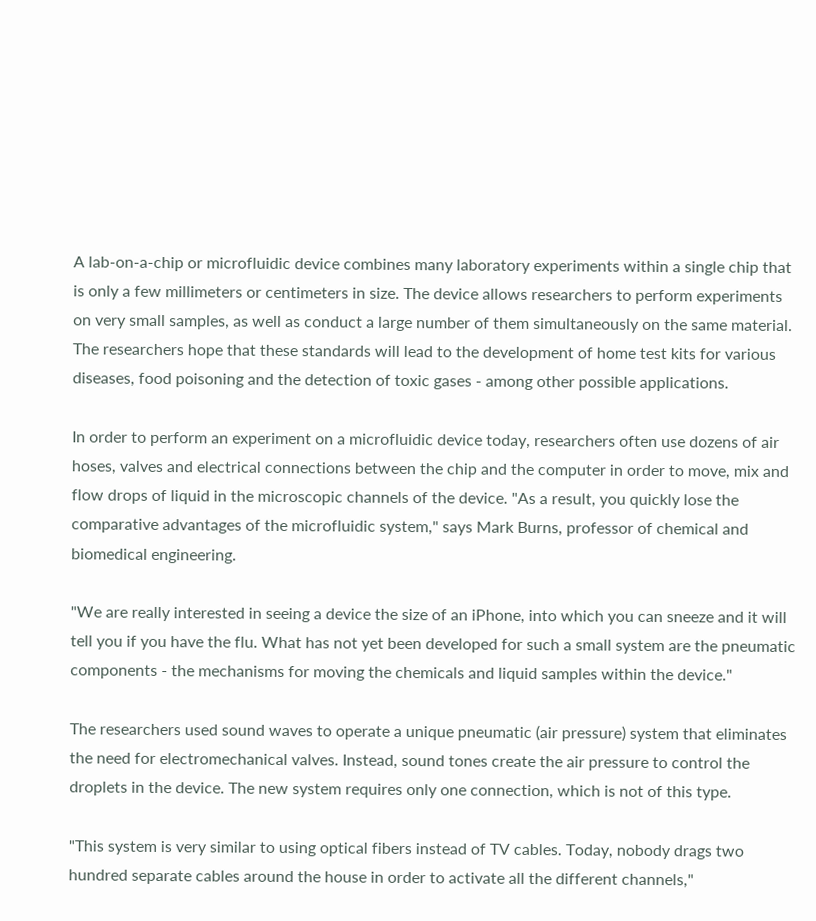A lab-on-a-chip or microfluidic device combines many laboratory experiments within a single chip that is only a few millimeters or centimeters in size. The device allows researchers to perform experiments on very small samples, as well as conduct a large number of them simultaneously on the same material. The researchers hope that these standards will lead to the development of home test kits for various diseases, food poisoning and the detection of toxic gases - among other possible applications.

In order to perform an experiment on a microfluidic device today, researchers often use dozens of air hoses, valves and electrical connections between the chip and the computer in order to move, mix and flow drops of liquid in the microscopic channels of the device. "As a result, you quickly lose the comparative advantages of the microfluidic system," says Mark Burns, professor of chemical and biomedical engineering.

"We are really interested in seeing a device the size of an iPhone, into which you can sneeze and it will tell you if you have the flu. What has not yet been developed for such a small system are the pneumatic components - the mechanisms for moving the chemicals and liquid samples within the device."

The researchers used sound waves to operate a unique pneumatic (air pressure) system that eliminates the need for electromechanical valves. Instead, sound tones create the air pressure to control the droplets in the device. The new system requires only one connection, which is not of this type.

"This system is very similar to using optical fibers instead of TV cables. Today, nobody drags two hundred separate cables around the house in order to activate all the different channels,"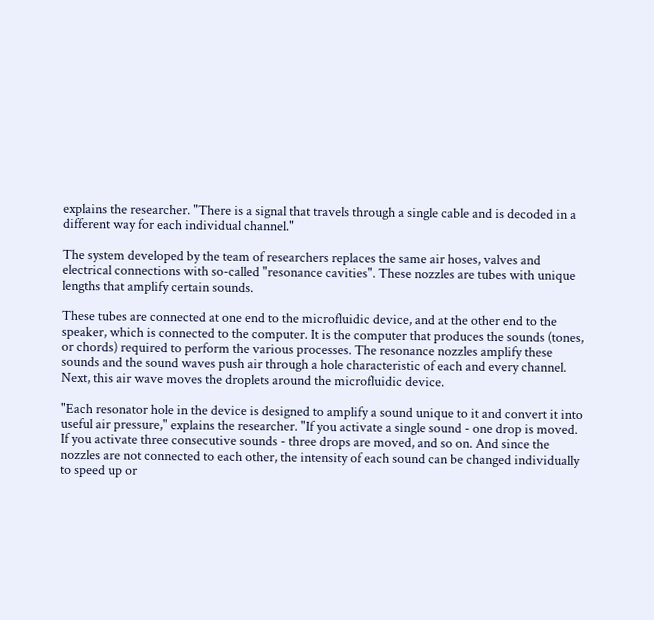explains the researcher. "There is a signal that travels through a single cable and is decoded in a different way for each individual channel."

The system developed by the team of researchers replaces the same air hoses, valves and electrical connections with so-called "resonance cavities". These nozzles are tubes with unique lengths that amplify certain sounds.

These tubes are connected at one end to the microfluidic device, and at the other end to the speaker, which is connected to the computer. It is the computer that produces the sounds (tones, or chords) required to perform the various processes. The resonance nozzles amplify these sounds and the sound waves push air through a hole characteristic of each and every channel. Next, this air wave moves the droplets around the microfluidic device.

"Each resonator hole in the device is designed to amplify a sound unique to it and convert it into useful air pressure," explains the researcher. "If you activate a single sound - one drop is moved. If you activate three consecutive sounds - three drops are moved, and so on. And since the nozzles are not connected to each other, the intensity of each sound can be changed individually to speed up or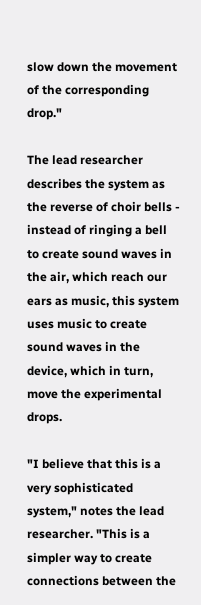slow down the movement of the corresponding drop."

The lead researcher describes the system as the reverse of choir bells - instead of ringing a bell to create sound waves in the air, which reach our ears as music, this system uses music to create sound waves in the device, which in turn, move the experimental drops.

"I believe that this is a very sophisticated system," notes the lead researcher. "This is a simpler way to create connections between the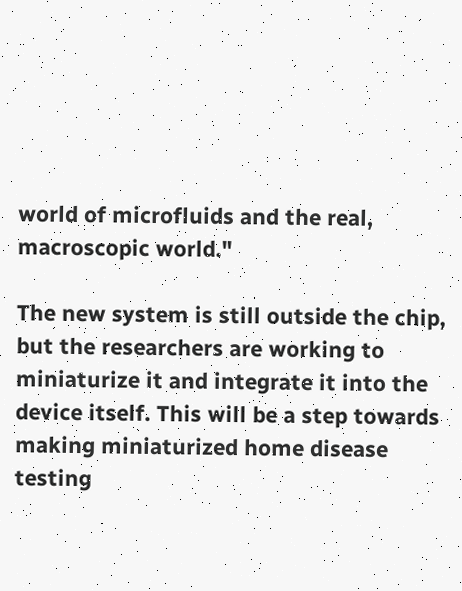world of microfluids and the real, macroscopic world."

The new system is still outside the chip, but the researchers are working to miniaturize it and integrate it into the device itself. This will be a step towards making miniaturized home disease testing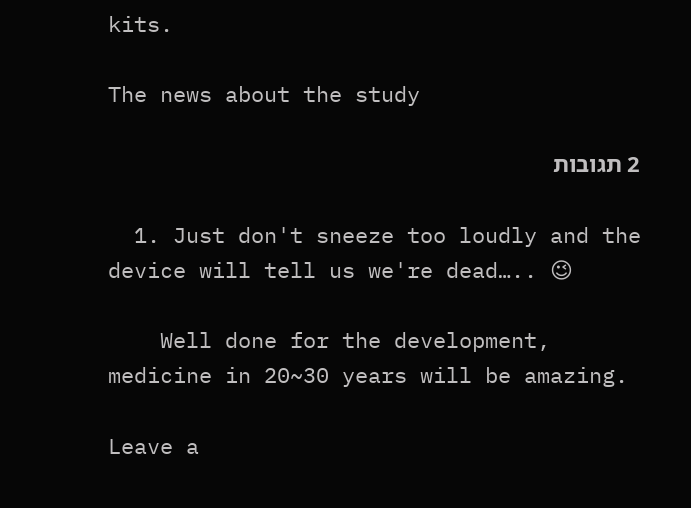kits.

The news about the study

2 תגובות

  1. Just don't sneeze too loudly and the device will tell us we're dead….. 😉

    Well done for the development, medicine in 20~30 years will be amazing.

Leave a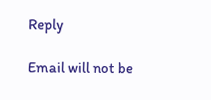Reply

Email will not be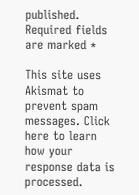published. Required fields are marked *

This site uses Akismat to prevent spam messages. Click here to learn how your response data is processed.